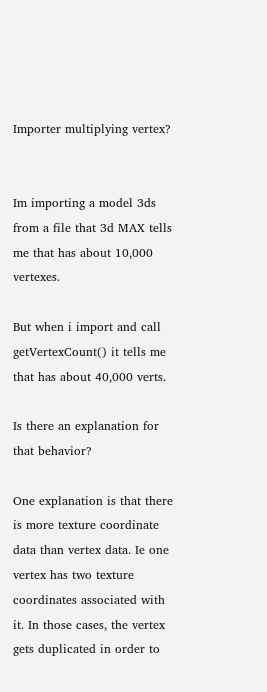Importer multiplying vertex?


Im importing a model 3ds from a file that 3d MAX tells me that has about 10,000 vertexes.

But when i import and call getVertexCount() it tells me that has about 40,000 verts.

Is there an explanation for that behavior?

One explanation is that there is more texture coordinate data than vertex data. Ie one vertex has two texture coordinates associated with it. In those cases, the vertex gets duplicated in order to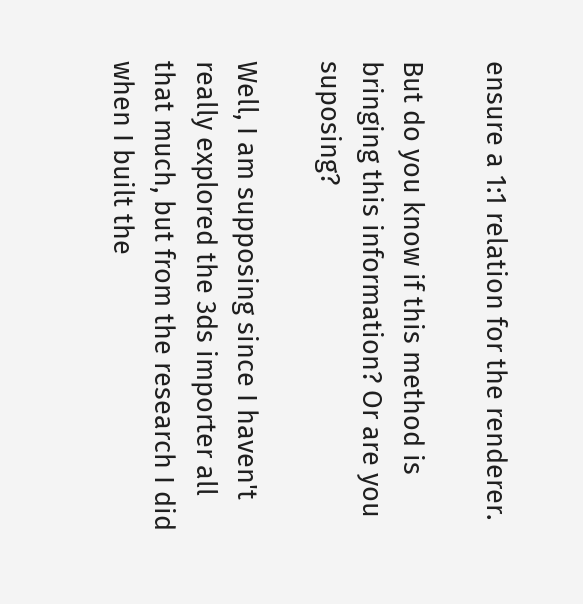ensure a 1:1 relation for the renderer.

But do you know if this method is bringing this information? Or are you suposing?

Well, I am supposing since I haven't really explored the 3ds importer all that much, but from the research I did when I built the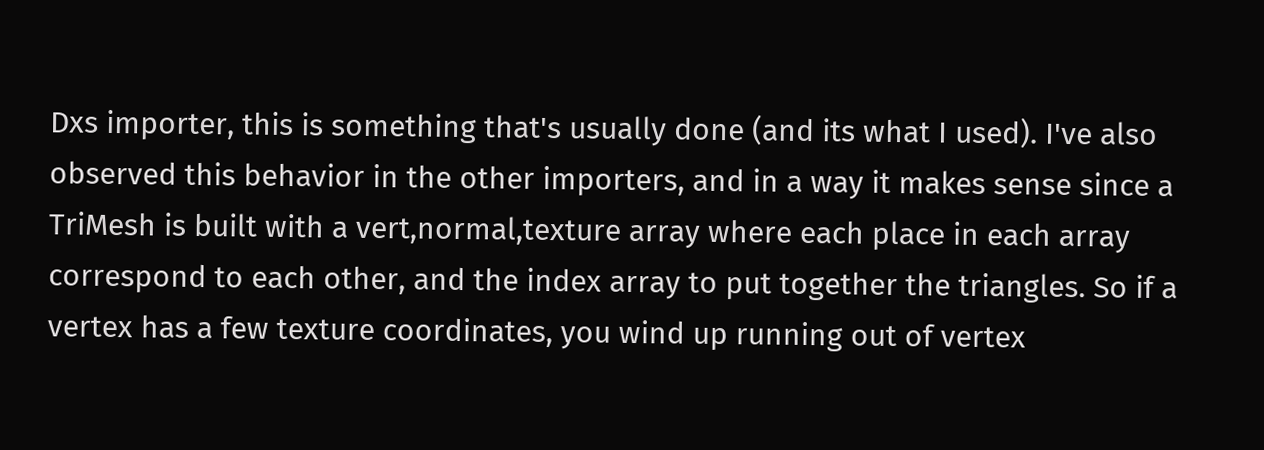Dxs importer, this is something that's usually done (and its what I used). I've also observed this behavior in the other importers, and in a way it makes sense since a TriMesh is built with a vert,normal,texture array where each place in each array correspond to each other, and the index array to put together the triangles. So if a vertex has a few texture coordinates, you wind up running out of vertex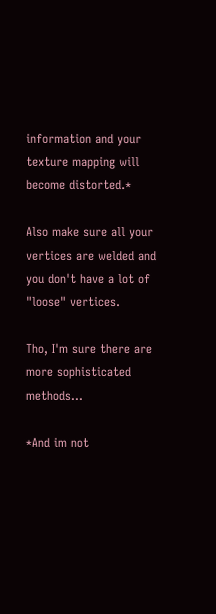information and your texture mapping will become distorted.*

Also make sure all your vertices are welded and you don't have a lot of "loose" vertices.

Tho, I'm sure there are more sophisticated methods…

*And im not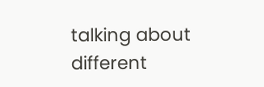talking about different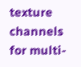texture channels for multi-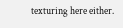texturing here either.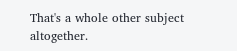That's a whole other subject altogether.